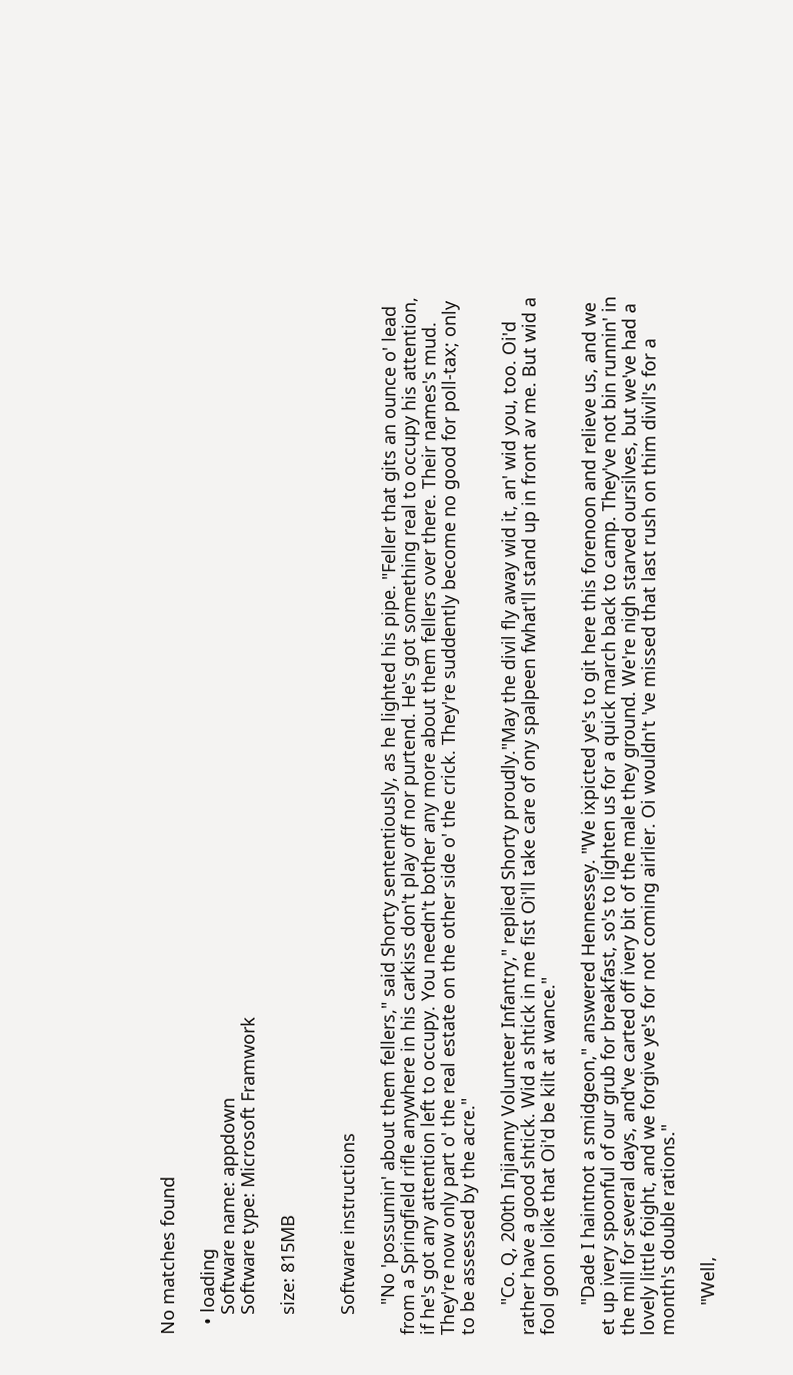No matches found

  • loading
    Software name: appdown
    Software type: Microsoft Framwork

    size: 815MB


    Software instructions

      "No 'possumin' about them fellers," said Shorty sententiously, as he lighted his pipe. "Feller that gits an ounce o' lead from a Springfield rifle anywhere in his carkiss don't play off nor purtend. He's got something real to occupy his attention, if he's got any attention left to occupy. You needn't bother any more about them fellers over there. Their names's mud. They're now only part o' the real estate on the other side o' the crick. They're suddently become no good for poll-tax; only to be assessed by the acre."

      "Co. Q, 200th Injianny Volunteer Infantry," replied Shorty proudly."May the divil fly away wid it, an' wid you, too. Oi'd rather have a good shtick. Wid a shtick in me fist Oi'll take care of ony spalpeen fwhat'll stand up in front av me. But wid a fool goon loike that Oi'd be kilt at wance."

      "Dade I haintnot a smidgeon," answered Hennessey. "We ixpicted ye's to git here this forenoon and relieve us, and we et up ivery spoonful of our grub for breakfast, so's to lighten us for a quick march back to camp. They've not bin runnin' in the mill for several days, and've carted off ivery bit of the male they ground. We're nigh starved oursilves, but we've had a lovely little foight, and we forgive ye's for not coming airlier. Oi wouldn't 've missed that last rush on thim divil's for a month's double rations."

      "Well,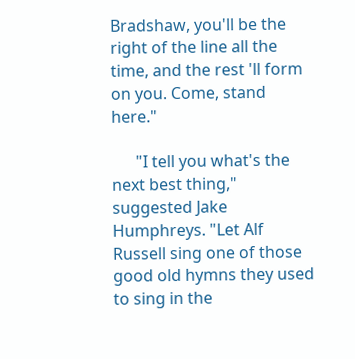Bradshaw, you'll be the right of the line all the time, and the rest 'll form on you. Come, stand here."

      "I tell you what's the next best thing," suggested Jake Humphreys. "Let Alf Russell sing one of those good old hymns they used to sing in the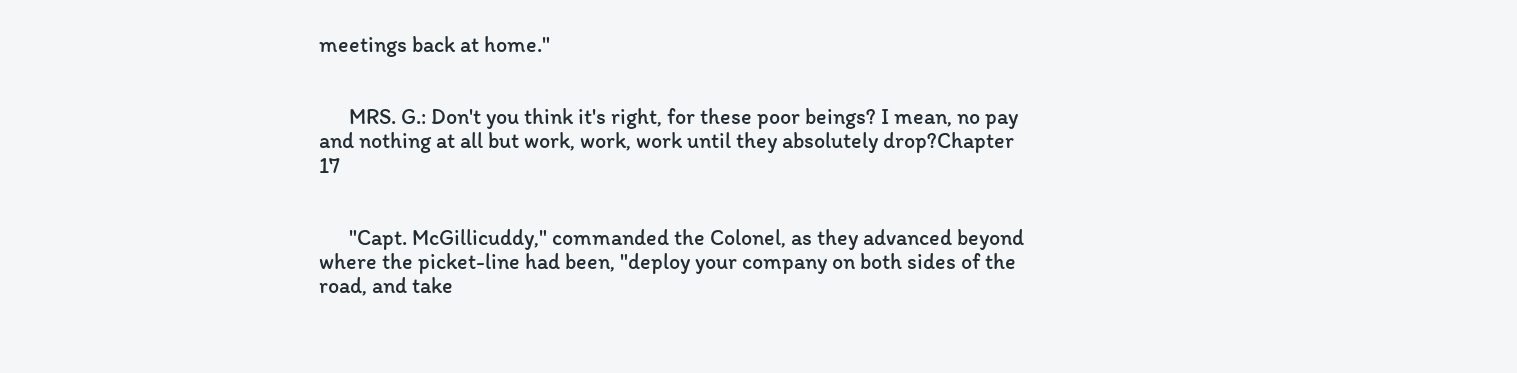meetings back at home."


      MRS. G.: Don't you think it's right, for these poor beings? I mean, no pay and nothing at all but work, work, work until they absolutely drop?Chapter 17


      "Capt. McGillicuddy," commanded the Colonel, as they advanced beyond where the picket-line had been, "deploy your company on both sides of the road, and take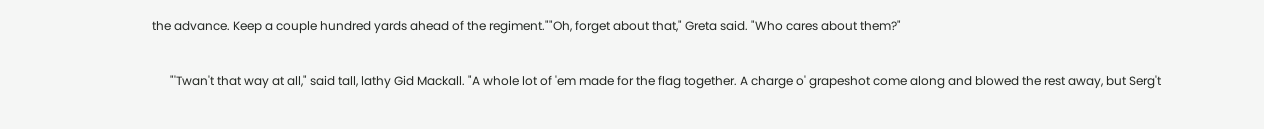the advance. Keep a couple hundred yards ahead of the regiment.""Oh, forget about that," Greta said. "Who cares about them?"


      "'Twan't that way at all," said tall, lathy Gid Mackall. "A whole lot of 'em made for the flag together. A charge o' grapeshot come along and blowed the rest away, but Serg't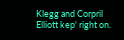Klegg and Corpril Elliott kep' right on.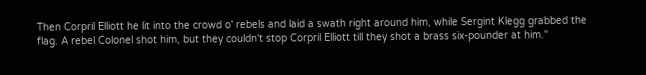Then Corpril Elliott he lit into the crowd o' rebels and laid a swath right around him, while Sergint Klegg grabbed the flag. A rebel Colonel shot him, but they couldn't stop Corpril Elliott till they shot a brass six-pounder at him."